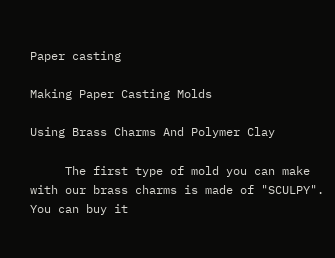Paper casting

Making Paper Casting Molds

Using Brass Charms And Polymer Clay

     The first type of mold you can make with our brass charms is made of "SCULPY". You can buy it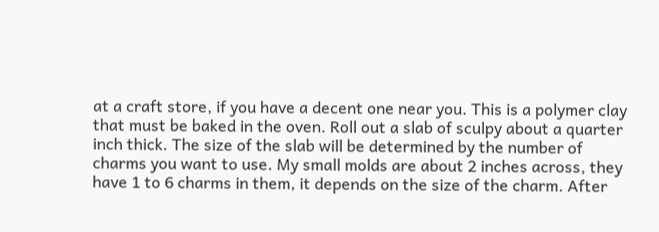at a craft store, if you have a decent one near you. This is a polymer clay that must be baked in the oven. Roll out a slab of sculpy about a quarter inch thick. The size of the slab will be determined by the number of charms you want to use. My small molds are about 2 inches across, they have 1 to 6 charms in them, it depends on the size of the charm. After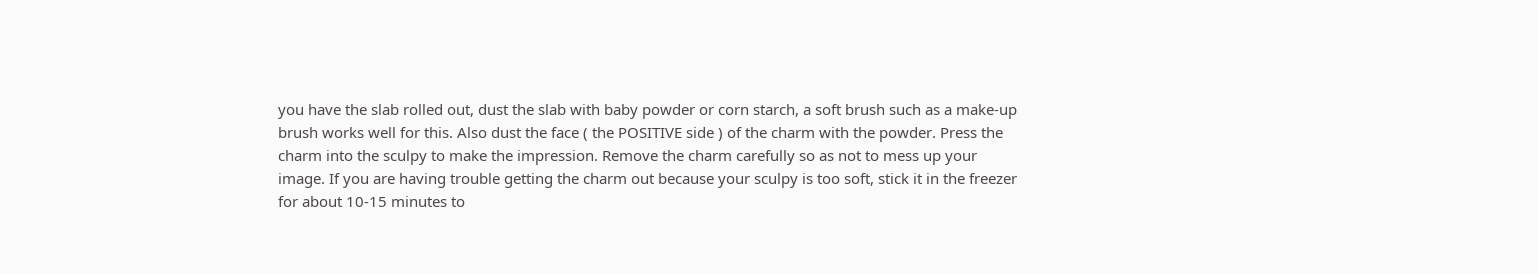you have the slab rolled out, dust the slab with baby powder or corn starch, a soft brush such as a make-up brush works well for this. Also dust the face ( the POSITIVE side ) of the charm with the powder. Press the charm into the sculpy to make the impression. Remove the charm carefully so as not to mess up your image. If you are having trouble getting the charm out because your sculpy is too soft, stick it in the freezer for about 10-15 minutes to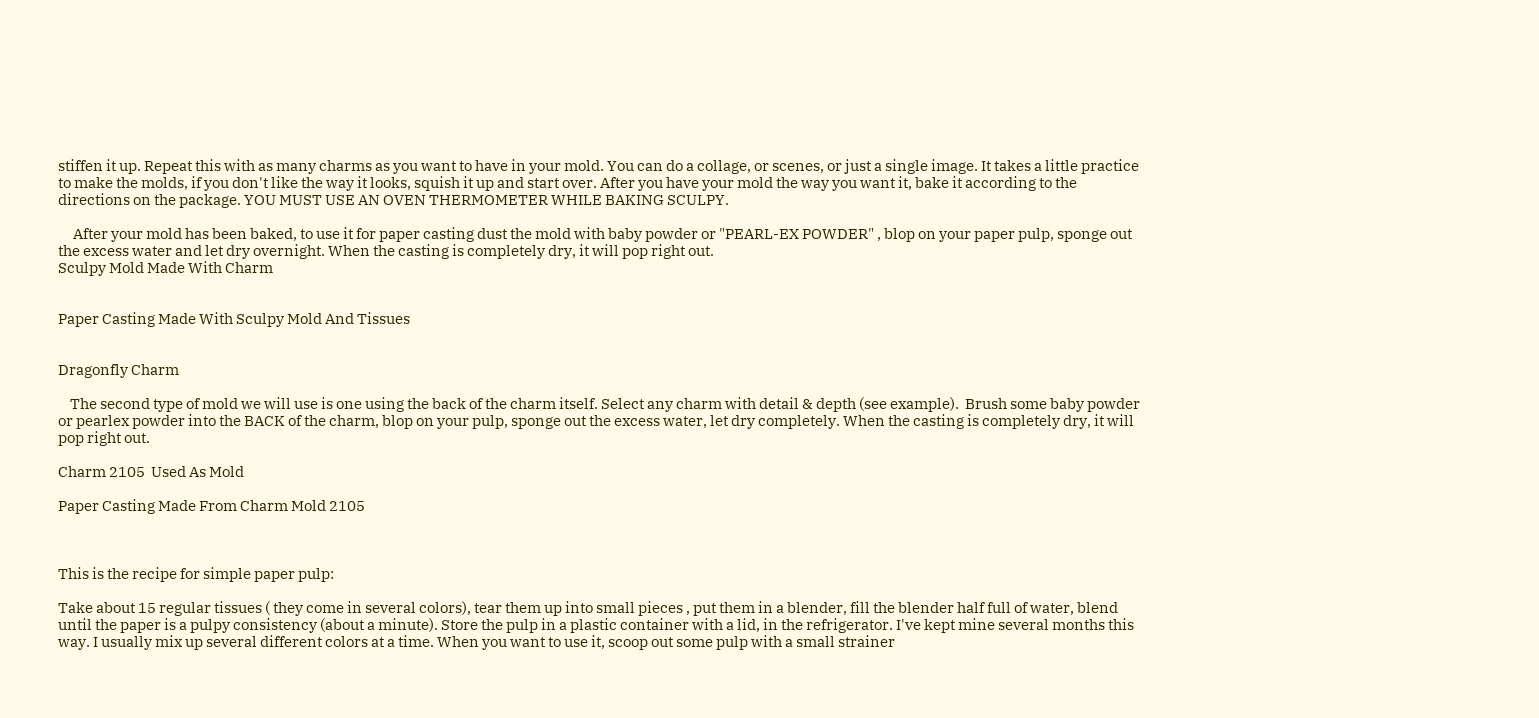stiffen it up. Repeat this with as many charms as you want to have in your mold. You can do a collage, or scenes, or just a single image. It takes a little practice to make the molds, if you don't like the way it looks, squish it up and start over. After you have your mold the way you want it, bake it according to the directions on the package. YOU MUST USE AN OVEN THERMOMETER WHILE BAKING SCULPY.

     After your mold has been baked, to use it for paper casting dust the mold with baby powder or "PEARL-EX POWDER" , blop on your paper pulp, sponge out the excess water and let dry overnight. When the casting is completely dry, it will pop right out.
Sculpy Mold Made With Charm


Paper Casting Made With Sculpy Mold And Tissues


Dragonfly Charm

    The second type of mold we will use is one using the back of the charm itself. Select any charm with detail & depth (see example).  Brush some baby powder or pearlex powder into the BACK of the charm, blop on your pulp, sponge out the excess water, let dry completely. When the casting is completely dry, it will pop right out.

Charm 2105  Used As Mold

Paper Casting Made From Charm Mold 2105



This is the recipe for simple paper pulp:

Take about 15 regular tissues ( they come in several colors), tear them up into small pieces , put them in a blender, fill the blender half full of water, blend until the paper is a pulpy consistency (about a minute). Store the pulp in a plastic container with a lid, in the refrigerator. I've kept mine several months this way. I usually mix up several different colors at a time. When you want to use it, scoop out some pulp with a small strainer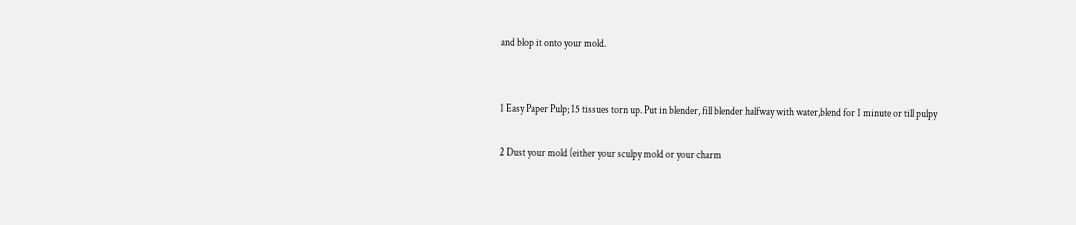and blop it onto your mold.


1 Easy Paper Pulp; 15 tissues torn up. Put in blender, fill blender halfway with water,blend for 1 minute or till pulpy

2 Dust your mold (either your sculpy mold or your charm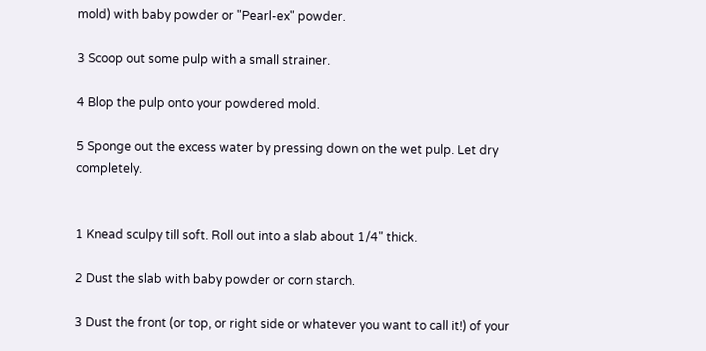mold) with baby powder or "Pearl-ex" powder.

3 Scoop out some pulp with a small strainer.

4 Blop the pulp onto your powdered mold.

5 Sponge out the excess water by pressing down on the wet pulp. Let dry completely.


1 Knead sculpy till soft. Roll out into a slab about 1/4" thick.

2 Dust the slab with baby powder or corn starch.

3 Dust the front (or top, or right side or whatever you want to call it!) of your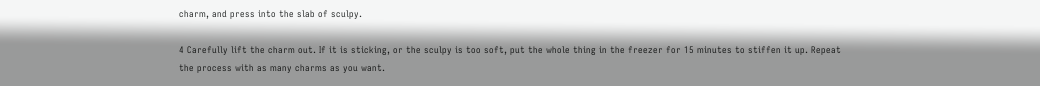charm, and press into the slab of sculpy.

4 Carefully lift the charm out. If it is sticking, or the sculpy is too soft, put the whole thing in the freezer for 15 minutes to stiffen it up. Repeat the process with as many charms as you want.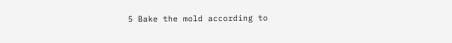5 Bake the mold according to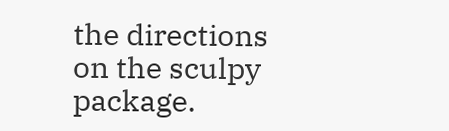the directions on the sculpy package.